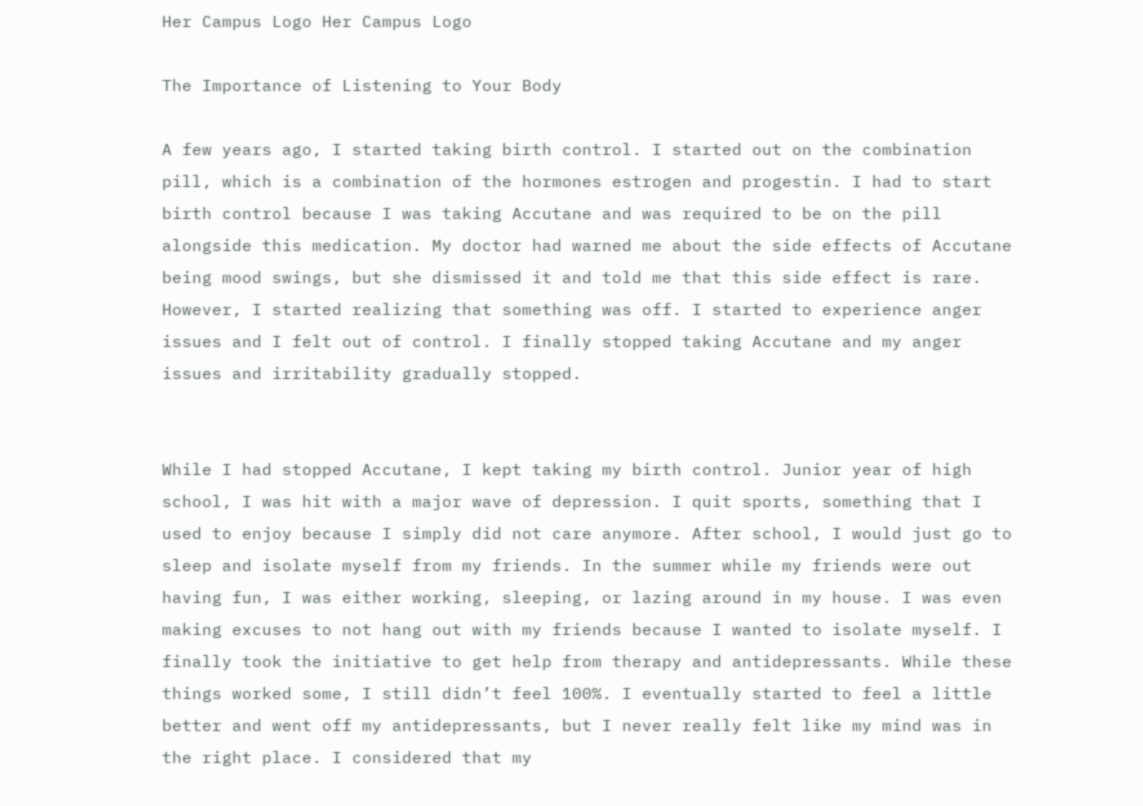Her Campus Logo Her Campus Logo

The Importance of Listening to Your Body

A few years ago, I started taking birth control. I started out on the combination pill, which is a combination of the hormones estrogen and progestin. I had to start birth control because I was taking Accutane and was required to be on the pill alongside this medication. My doctor had warned me about the side effects of Accutane being mood swings, but she dismissed it and told me that this side effect is rare. However, I started realizing that something was off. I started to experience anger issues and I felt out of control. I finally stopped taking Accutane and my anger issues and irritability gradually stopped.


While I had stopped Accutane, I kept taking my birth control. Junior year of high school, I was hit with a major wave of depression. I quit sports, something that I used to enjoy because I simply did not care anymore. After school, I would just go to sleep and isolate myself from my friends. In the summer while my friends were out having fun, I was either working, sleeping, or lazing around in my house. I was even making excuses to not hang out with my friends because I wanted to isolate myself. I finally took the initiative to get help from therapy and antidepressants. While these things worked some, I still didn’t feel 100%. I eventually started to feel a little better and went off my antidepressants, but I never really felt like my mind was in the right place. I considered that my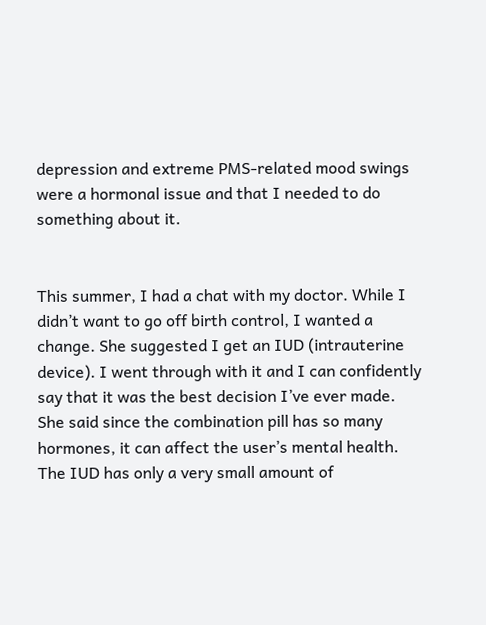depression and extreme PMS-related mood swings were a hormonal issue and that I needed to do something about it.


This summer, I had a chat with my doctor. While I didn’t want to go off birth control, I wanted a change. She suggested I get an IUD (intrauterine device). I went through with it and I can confidently say that it was the best decision I’ve ever made. She said since the combination pill has so many hormones, it can affect the user’s mental health. The IUD has only a very small amount of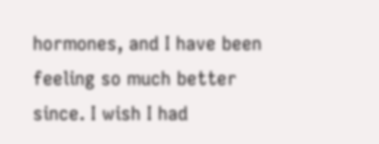hormones, and I have been feeling so much better since. I wish I had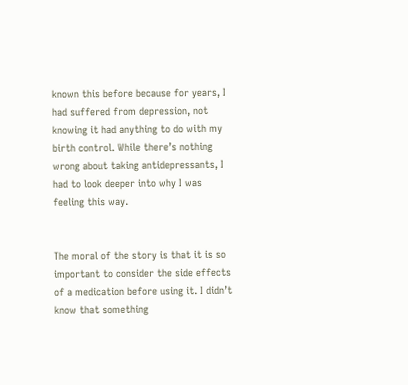known this before because for years, I had suffered from depression, not knowing it had anything to do with my birth control. While there’s nothing wrong about taking antidepressants, I had to look deeper into why I was feeling this way.


The moral of the story is that it is so important to consider the side effects of a medication before using it. I didn’t know that something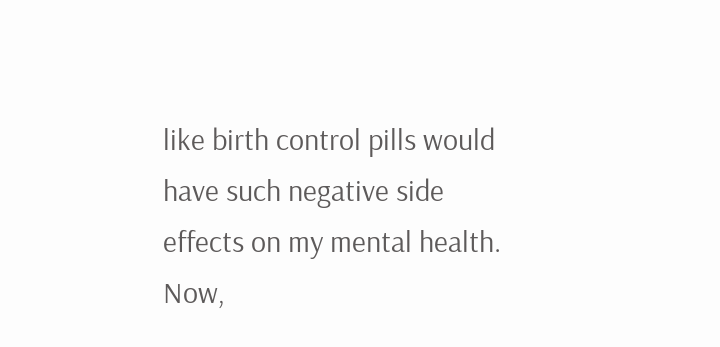like birth control pills would have such negative side effects on my mental health. Now,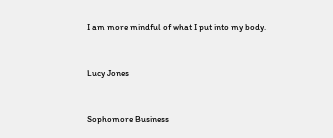I am more mindful of what I put into my body.


Lucy Jones


Sophomore Business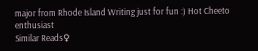major from Rhode Island Writing just for fun :) Hot Cheeto enthusiast
Similar Reads♀